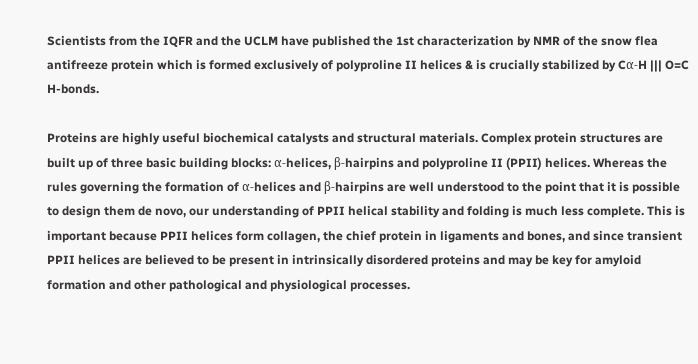Scientists from the IQFR and the UCLM have published the 1st characterization by NMR of the snow flea antifreeze protein which is formed exclusively of polyproline II helices & is crucially stabilized by Cα-H ||| O=C H-bonds.

Proteins are highly useful biochemical catalysts and structural materials. Complex protein structures are built up of three basic building blocks: α-helices, β-hairpins and polyproline II (PPII) helices. Whereas the rules governing the formation of α-helices and β-hairpins are well understood to the point that it is possible to design them de novo, our understanding of PPII helical stability and folding is much less complete. This is important because PPII helices form collagen, the chief protein in ligaments and bones, and since transient PPII helices are believed to be present in intrinsically disordered proteins and may be key for amyloid formation and other pathological and physiological processes.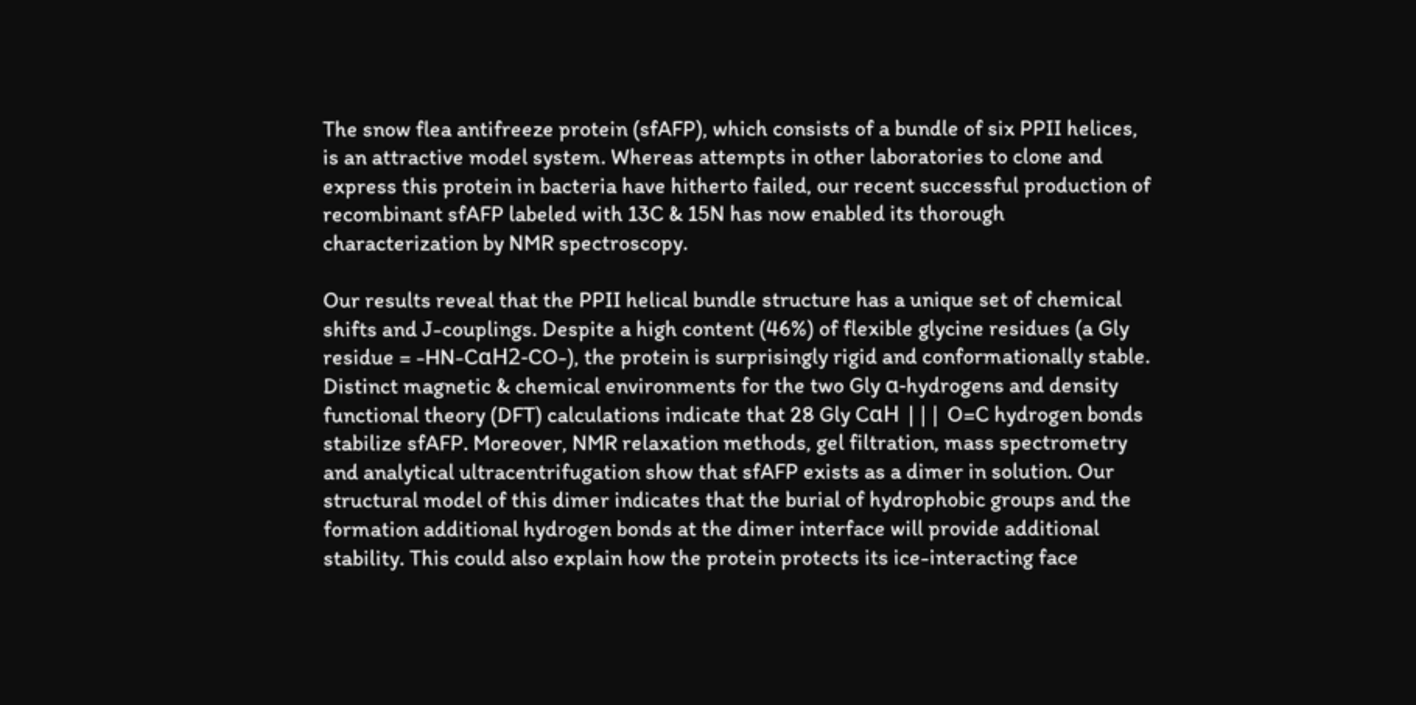The snow flea antifreeze protein (sfAFP), which consists of a bundle of six PPII helices, is an attractive model system. Whereas attempts in other laboratories to clone and express this protein in bacteria have hitherto failed, our recent successful production of recombinant sfAFP labeled with 13C & 15N has now enabled its thorough characterization by NMR spectroscopy.

Our results reveal that the PPII helical bundle structure has a unique set of chemical shifts and J-couplings. Despite a high content (46%) of flexible glycine residues (a Gly residue = -HN-CαH2-CO-), the protein is surprisingly rigid and conformationally stable. Distinct magnetic & chemical environments for the two Gly α-hydrogens and density functional theory (DFT) calculations indicate that 28 Gly CαH ||| O=C hydrogen bonds stabilize sfAFP. Moreover, NMR relaxation methods, gel filtration, mass spectrometry and analytical ultracentrifugation show that sfAFP exists as a dimer in solution. Our structural model of this dimer indicates that the burial of hydrophobic groups and the formation additional hydrogen bonds at the dimer interface will provide additional stability. This could also explain how the protein protects its ice-interacting face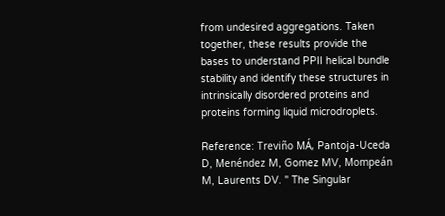from undesired aggregations. Taken together, these results provide the bases to understand PPII helical bundle stability and identify these structures in intrinsically disordered proteins and proteins forming liquid microdroplets.

Reference: Treviño MÁ, Pantoja-Uceda D, Menéndez M, Gomez MV, Mompeán M, Laurents DV. " The Singular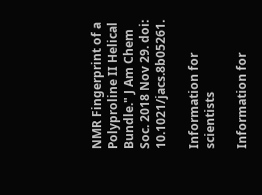NMR Fingerprint of a Polyproline II Helical Bundle." J Am Chem Soc. 2018 Nov 29. doi: 10.1021/jacs.8b05261.

Information for scientists

Information for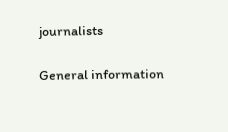journalists

General information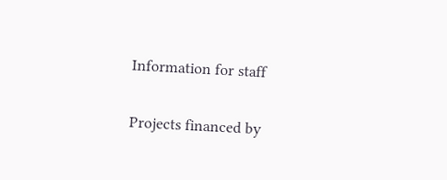Information for staff

Projects financed by